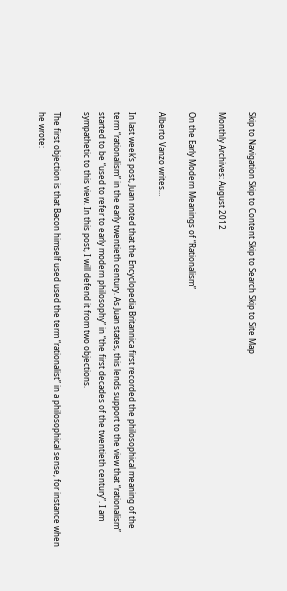Skip to Navigation Skip to Content Skip to Search Skip to Site Map

Monthly Archives: August 2012

On the Early Modern Meanings of “Rationalism”

Alberto Vanzo writes…

In last week’s post, Juan noted that the Encyclopedia Britannica first recorded the philosophical meaning of the term “rationalism” in the early twentieth century. As Juan states, this lends support to the view that “rationalism” started to be “used to refer to early modern philosophy” in “the first decades of the twentieth century”. I am sympathetic to this view. In this post, I will defend it from two objections.

The first objection is that Bacon himself used used the term “rationalist” in a philosophical sense, for instance when he wrote: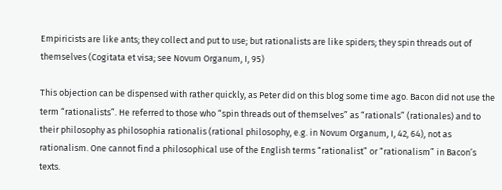Empiricists are like ants; they collect and put to use; but rationalists are like spiders; they spin threads out of themselves (Cogitata et visa; see Novum Organum, I, 95)

This objection can be dispensed with rather quickly, as Peter did on this blog some time ago. Bacon did not use the term “rationalists”. He referred to those who “spin threads out of themselves” as “rationals” (rationales) and to their philosophy as philosophia rationalis (rational philosophy, e.g. in Novum Organum, I, 42, 64), not as rationalism. One cannot find a philosophical use of the English terms “rationalist” or “rationalism” in Bacon’s texts.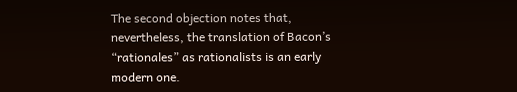The second objection notes that, nevertheless, the translation of Bacon’s “rationales” as rationalists is an early modern one.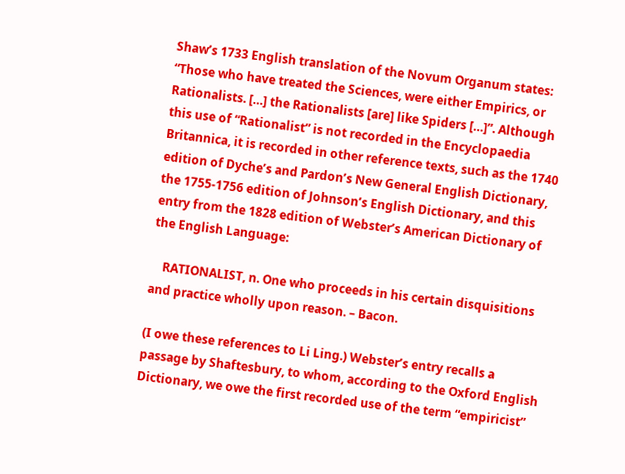Shaw’s 1733 English translation of the Novum Organum states: “Those who have treated the Sciences, were either Empirics, or Rationalists. […] the Rationalists [are] like Spiders […]”. Although this use of “Rationalist” is not recorded in the Encyclopaedia Britannica, it is recorded in other reference texts, such as the 1740 edition of Dyche’s and Pardon’s New General English Dictionary, the 1755-1756 edition of Johnson’s English Dictionary, and this entry from the 1828 edition of Webster’s American Dictionary of the English Language:

    RATIONALIST, n. One who proceeds in his certain disquisitions and practice wholly upon reason. – Bacon.

(I owe these references to Li Ling.) Webster’s entry recalls a passage by Shaftesbury, to whom, according to the Oxford English Dictionary, we owe the first recorded use of the term “empiricist”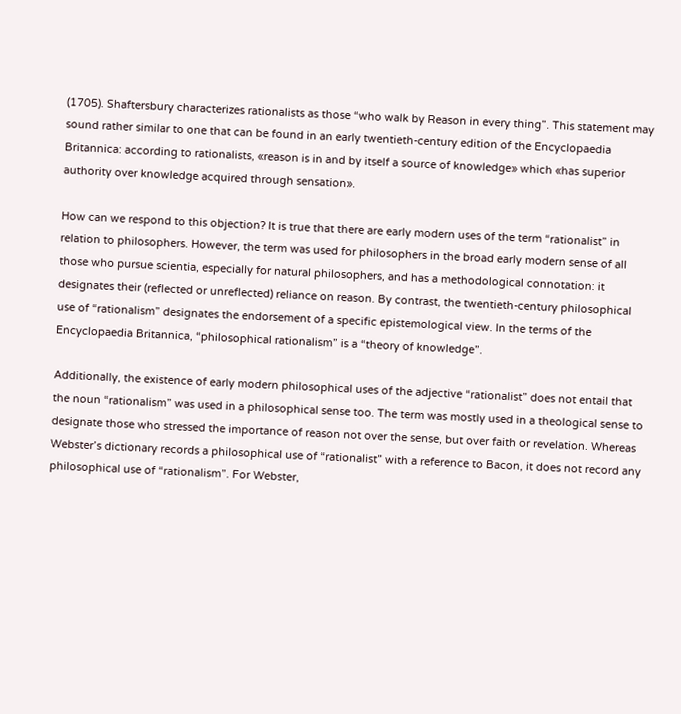(1705). Shaftersbury characterizes rationalists as those “who walk by Reason in every thing”. This statement may sound rather similar to one that can be found in an early twentieth-century edition of the Encyclopaedia Britannica: according to rationalists, «reason is in and by itself a source of knowledge» which «has superior authority over knowledge acquired through sensation».

How can we respond to this objection? It is true that there are early modern uses of the term “rationalist” in relation to philosophers. However, the term was used for philosophers in the broad early modern sense of all those who pursue scientia, especially for natural philosophers, and has a methodological connotation: it designates their (reflected or unreflected) reliance on reason. By contrast, the twentieth-century philosophical use of “rationalism” designates the endorsement of a specific epistemological view. In the terms of the Encyclopaedia Britannica, “philosophical rationalism” is a “theory of knowledge”.

Additionally, the existence of early modern philosophical uses of the adjective “rationalist” does not entail that the noun “rationalism” was used in a philosophical sense too. The term was mostly used in a theological sense to designate those who stressed the importance of reason not over the sense, but over faith or revelation. Whereas Webster’s dictionary records a philosophical use of “rationalist” with a reference to Bacon, it does not record any philosophical use of “rationalism”. For Webster,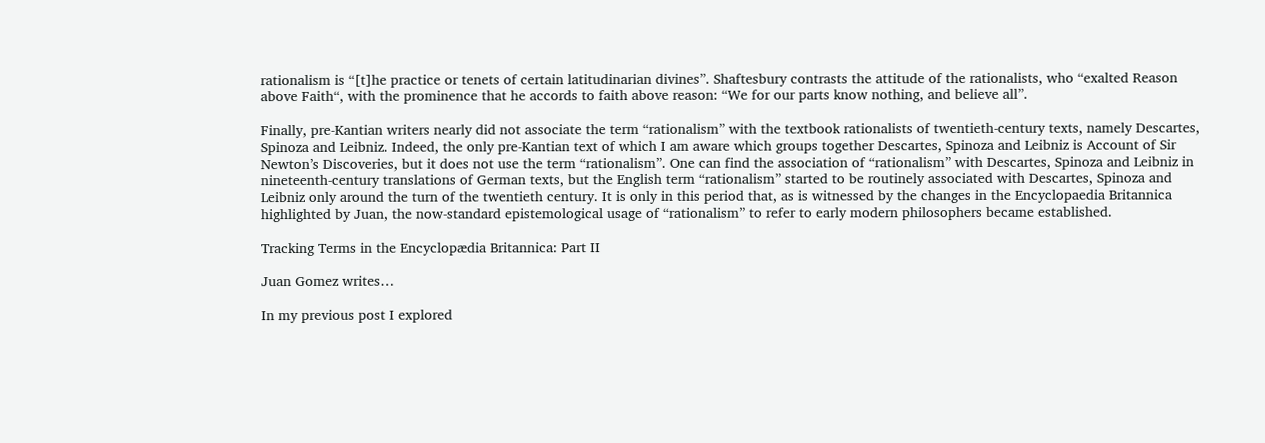rationalism is “[t]he practice or tenets of certain latitudinarian divines”. Shaftesbury contrasts the attitude of the rationalists, who “exalted Reason above Faith“, with the prominence that he accords to faith above reason: “We for our parts know nothing, and believe all”.

Finally, pre-Kantian writers nearly did not associate the term “rationalism” with the textbook rationalists of twentieth-century texts, namely Descartes, Spinoza and Leibniz. Indeed, the only pre-Kantian text of which I am aware which groups together Descartes, Spinoza and Leibniz is Account of Sir Newton’s Discoveries, but it does not use the term “rationalism”. One can find the association of “rationalism” with Descartes, Spinoza and Leibniz in nineteenth-century translations of German texts, but the English term “rationalism” started to be routinely associated with Descartes, Spinoza and Leibniz only around the turn of the twentieth century. It is only in this period that, as is witnessed by the changes in the Encyclopaedia Britannica highlighted by Juan, the now-standard epistemological usage of “rationalism” to refer to early modern philosophers became established.

Tracking Terms in the Encyclopædia Britannica: Part II

Juan Gomez writes…

In my previous post I explored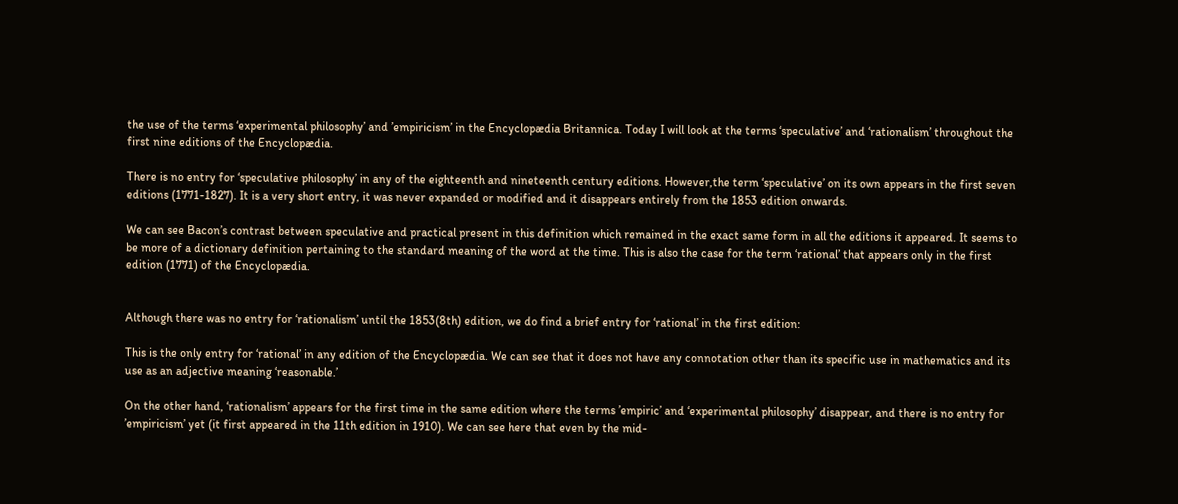the use of the terms ‘experimental philosophy’ and ’empiricism’ in the Encyclopædia Britannica. Today I will look at the terms ‘speculative’ and ‘rationalism’ throughout the first nine editions of the Encyclopædia.

There is no entry for ‘speculative philosophy’ in any of the eighteenth and nineteenth century editions. However,the term ‘speculative’ on its own appears in the first seven editions (1771-1827). It is a very short entry, it was never expanded or modified and it disappears entirely from the 1853 edition onwards.

We can see Bacon’s contrast between speculative and practical present in this definition which remained in the exact same form in all the editions it appeared. It seems to be more of a dictionary definition pertaining to the standard meaning of the word at the time. This is also the case for the term ‘rational’ that appears only in the first edition (1771) of the Encyclopædia.


Although there was no entry for ‘rationalism’ until the 1853(8th) edition, we do find a brief entry for ‘rational’ in the first edition:

This is the only entry for ‘rational’ in any edition of the Encyclopædia. We can see that it does not have any connotation other than its specific use in mathematics and its use as an adjective meaning ‘reasonable.’

On the other hand, ‘rationalism’ appears for the first time in the same edition where the terms ’empiric’ and ‘experimental philosophy’ disappear, and there is no entry for ’empiricism’ yet (it first appeared in the 11th edition in 1910). We can see here that even by the mid-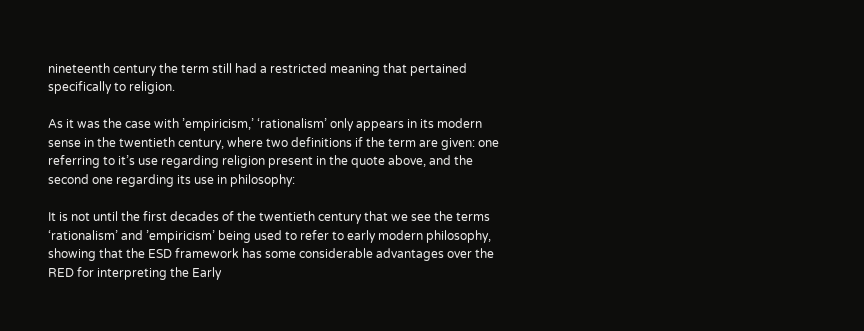nineteenth century the term still had a restricted meaning that pertained specifically to religion.

As it was the case with ’empiricism,’ ‘rationalism’ only appears in its modern sense in the twentieth century, where two definitions if the term are given: one referring to it’s use regarding religion present in the quote above, and the second one regarding its use in philosophy:

It is not until the first decades of the twentieth century that we see the terms ‘rationalism’ and ’empiricism’ being used to refer to early modern philosophy, showing that the ESD framework has some considerable advantages over the RED for interpreting the Early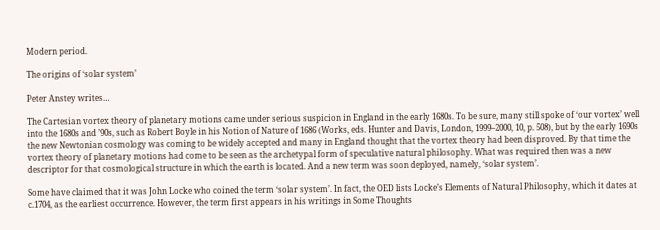Modern period.

The origins of ‘solar system’

Peter Anstey writes…

The Cartesian vortex theory of planetary motions came under serious suspicion in England in the early 1680s. To be sure, many still spoke of ‘our vortex’ well into the 1680s and ’90s, such as Robert Boyle in his Notion of Nature of 1686 (Works, eds. Hunter and Davis, London, 1999–2000, 10, p. 508), but by the early 1690s the new Newtonian cosmology was coming to be widely accepted and many in England thought that the vortex theory had been disproved. By that time the vortex theory of planetary motions had come to be seen as the archetypal form of speculative natural philosophy. What was required then was a new descriptor for that cosmological structure in which the earth is located. And a new term was soon deployed, namely, ‘solar system’.

Some have claimed that it was John Locke who coined the term ‘solar system’. In fact, the OED lists Locke’s Elements of Natural Philosophy, which it dates at c.1704, as the earliest occurrence. However, the term first appears in his writings in Some Thoughts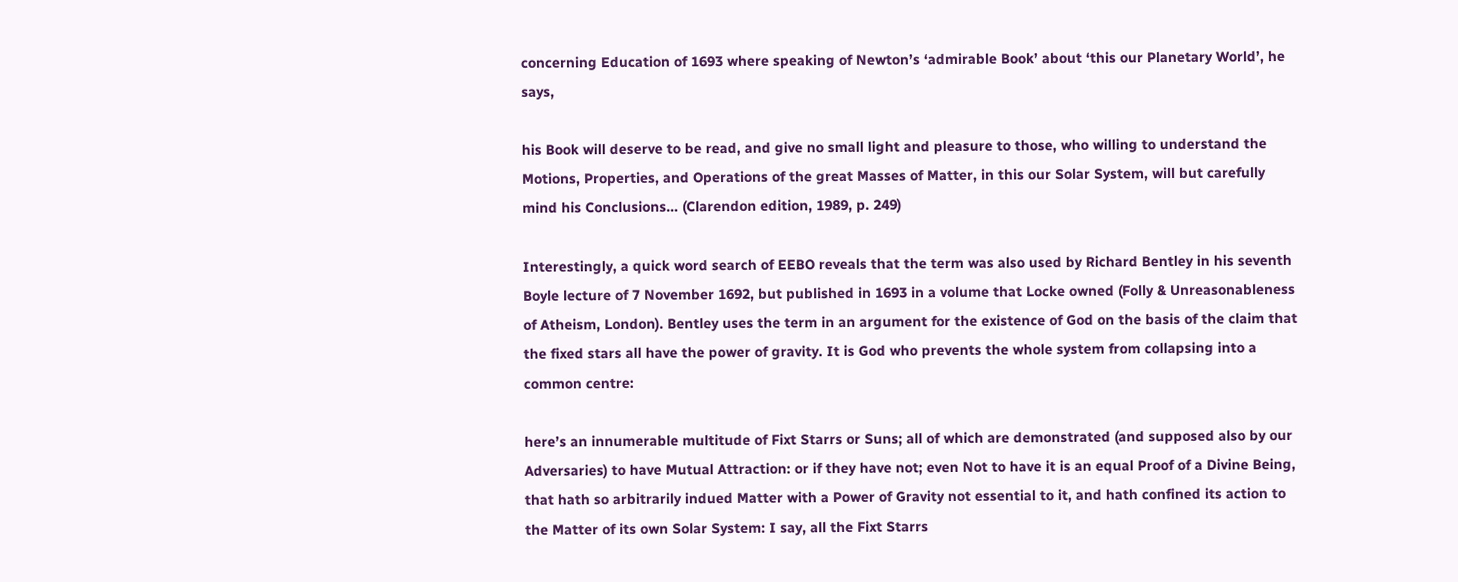concerning Education of 1693 where speaking of Newton’s ‘admirable Book’ about ‘this our Planetary World’, he says,

his Book will deserve to be read, and give no small light and pleasure to those, who willing to understand the Motions, Properties, and Operations of the great Masses of Matter, in this our Solar System, will but carefully mind his Conclusions… (Clarendon edition, 1989, p. 249)

Interestingly, a quick word search of EEBO reveals that the term was also used by Richard Bentley in his seventh Boyle lecture of 7 November 1692, but published in 1693 in a volume that Locke owned (Folly & Unreasonableness of Atheism, London). Bentley uses the term in an argument for the existence of God on the basis of the claim that the fixed stars all have the power of gravity. It is God who prevents the whole system from collapsing into a common centre:

here’s an innumerable multitude of Fixt Starrs or Suns; all of which are demonstrated (and supposed also by our Adversaries) to have Mutual Attraction: or if they have not; even Not to have it is an equal Proof of a Divine Being, that hath so arbitrarily indued Matter with a Power of Gravity not essential to it, and hath confined its action to the Matter of its own Solar System: I say, all the Fixt Starrs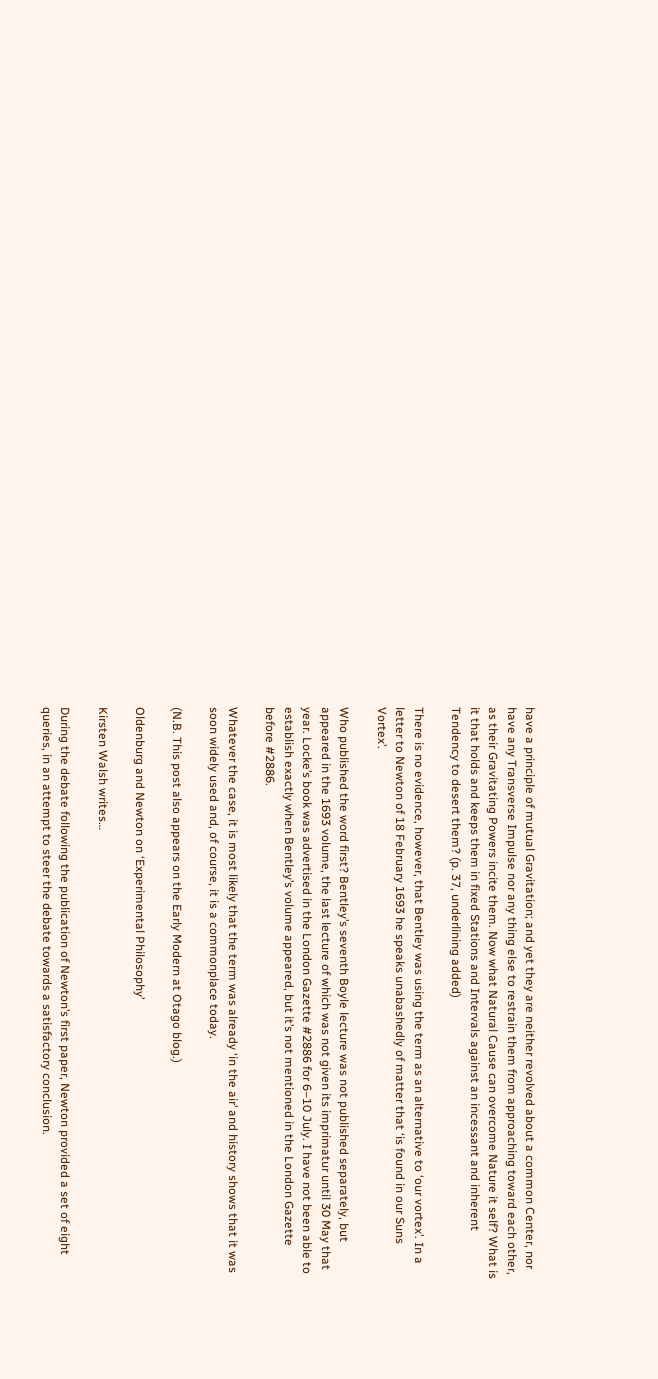have a principle of mutual Gravitation; and yet they are neither revolved about a common Center, nor have any Transverse Impulse nor any thing else to restrain them from approaching toward each other, as their Gravitating Powers incite them. Now what Natural Cause can overcome Nature it self? What is it that holds and keeps them in fixed Stations and Intervals against an incessant and inherent Tendency to desert them? (p. 37, underlining added)

There is no evidence, however, that Bentley was using the term as an alternative to ‘our vortex’. In a letter to Newton of 18 February 1693 he speaks unabashedly of matter that ‘is found in our Suns Vortex’.

Who published the word first? Bentley’s seventh Boyle lecture was not published separately, but appeared in the 1693 volume, the last lecture of which was not given its imprimatur until 30 May that year. Locke’s book was advertised in the London Gazette #2886 for 6–10 July. I have not been able to establish exactly when Bentley’s volume appeared, but it’s not mentioned in the London Gazette before #2886.

Whatever the case, it is most likely that the term was already ‘in the air’ and history shows that it was soon widely used and, of course, it is a commonplace today.

(N.B. This post also appears on the Early Modern at Otago blog.)

Oldenburg and Newton on ‘Experimental Philosophy’

Kirsten Walsh writes…

During the debate following the publication of Newton’s first paper, Newton provided a set of eight queries, in an attempt to steer the debate towards a satisfactory conclusion.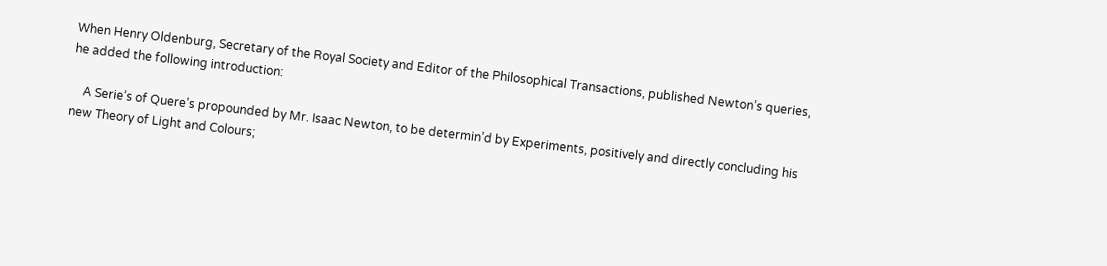When Henry Oldenburg, Secretary of the Royal Society and Editor of the Philosophical Transactions, published Newton’s queries, he added the following introduction:

    A Serie’s of Quere’s propounded by Mr. Isaac Newton, to be determin’d by Experiments, positively and directly concluding his new Theory of Light and Colours;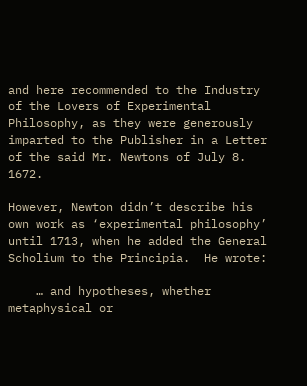and here recommended to the Industry of the Lovers of Experimental Philosophy, as they were generously imparted to the Publisher in a Letter of the said Mr. Newtons of July 8. 1672.

However, Newton didn’t describe his own work as ‘experimental philosophy’ until 1713, when he added the General Scholium to the Principia.  He wrote:

    … and hypotheses, whether metaphysical or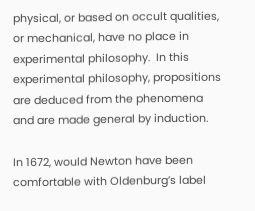physical, or based on occult qualities, or mechanical, have no place in experimental philosophy.  In this experimental philosophy, propositions are deduced from the phenomena and are made general by induction.

In 1672, would Newton have been comfortable with Oldenburg’s label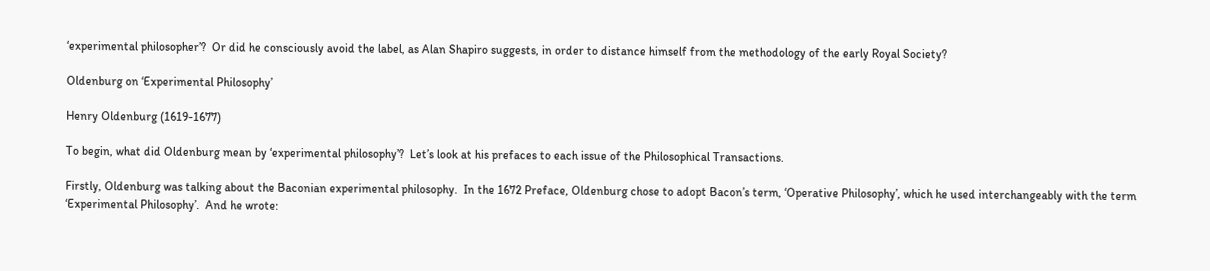‘experimental philosopher’?  Or did he consciously avoid the label, as Alan Shapiro suggests, in order to distance himself from the methodology of the early Royal Society?

Oldenburg on ‘Experimental Philosophy’

Henry Oldenburg (1619-1677)

To begin, what did Oldenburg mean by ‘experimental philosophy’?  Let’s look at his prefaces to each issue of the Philosophical Transactions.

Firstly, Oldenburg was talking about the Baconian experimental philosophy.  In the 1672 Preface, Oldenburg chose to adopt Bacon’s term, ‘Operative Philosophy’, which he used interchangeably with the term ‘Experimental Philosophy’.  And he wrote: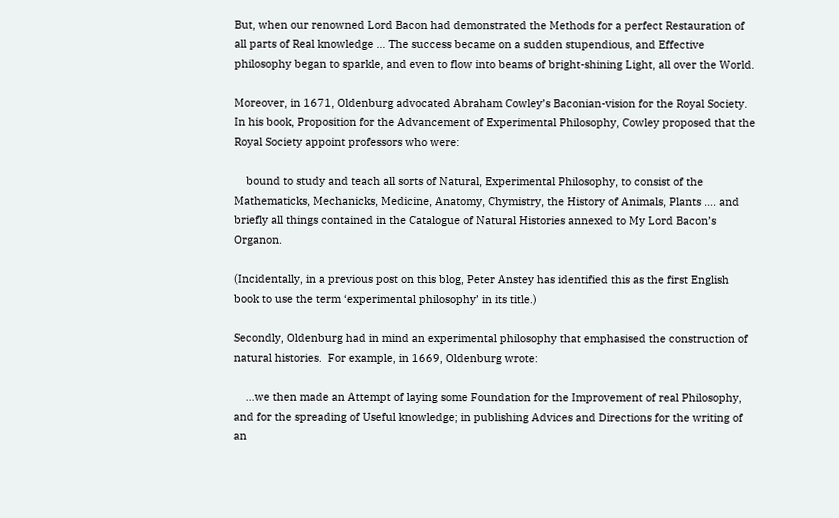But, when our renowned Lord Bacon had demonstrated the Methods for a perfect Restauration of all parts of Real knowledge … The success became on a sudden stupendious, and Effective philosophy began to sparkle, and even to flow into beams of bright-shining Light, all over the World.

Moreover, in 1671, Oldenburg advocated Abraham Cowley’s Baconian-vision for the Royal Society.  In his book, Proposition for the Advancement of Experimental Philosophy, Cowley proposed that the Royal Society appoint professors who were:

    bound to study and teach all sorts of Natural, Experimental Philosophy, to consist of the Mathematicks, Mechanicks, Medicine, Anatomy, Chymistry, the History of Animals, Plants …. and briefly all things contained in the Catalogue of Natural Histories annexed to My Lord Bacon’s Organon.

(Incidentally, in a previous post on this blog, Peter Anstey has identified this as the first English book to use the term ‘experimental philosophy’ in its title.)

Secondly, Oldenburg had in mind an experimental philosophy that emphasised the construction of natural histories.  For example, in 1669, Oldenburg wrote:

    …we then made an Attempt of laying some Foundation for the Improvement of real Philosophy, and for the spreading of Useful knowledge; in publishing Advices and Directions for the writing of an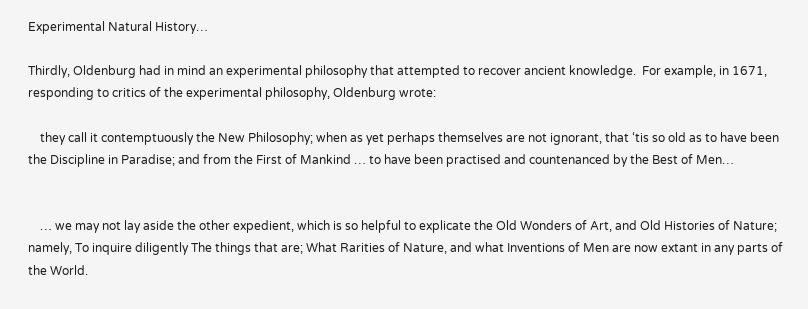Experimental Natural History…

Thirdly, Oldenburg had in mind an experimental philosophy that attempted to recover ancient knowledge.  For example, in 1671, responding to critics of the experimental philosophy, Oldenburg wrote:

    they call it contemptuously the New Philosophy; when as yet perhaps themselves are not ignorant, that ‘tis so old as to have been the Discipline in Paradise; and from the First of Mankind … to have been practised and countenanced by the Best of Men…


    … we may not lay aside the other expedient, which is so helpful to explicate the Old Wonders of Art, and Old Histories of Nature; namely, To inquire diligently The things that are; What Rarities of Nature, and what Inventions of Men are now extant in any parts of the World.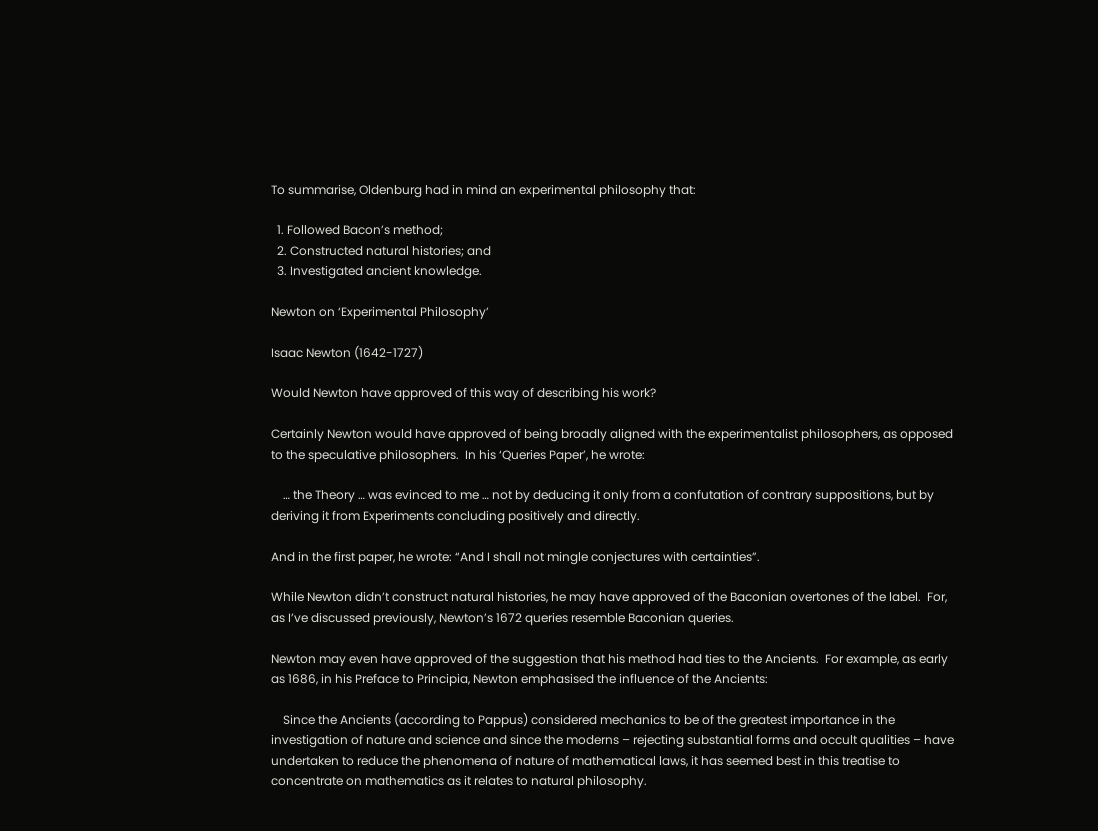To summarise, Oldenburg had in mind an experimental philosophy that:

  1. Followed Bacon’s method;
  2. Constructed natural histories; and
  3. Investigated ancient knowledge.

Newton on ‘Experimental Philosophy’

Isaac Newton (1642-1727)

Would Newton have approved of this way of describing his work?

Certainly Newton would have approved of being broadly aligned with the experimentalist philosophers, as opposed to the speculative philosophers.  In his ‘Queries Paper’, he wrote:

    … the Theory … was evinced to me … not by deducing it only from a confutation of contrary suppositions, but by deriving it from Experiments concluding positively and directly.

And in the first paper, he wrote: “And I shall not mingle conjectures with certainties”.

While Newton didn’t construct natural histories, he may have approved of the Baconian overtones of the label.  For, as I’ve discussed previously, Newton’s 1672 queries resemble Baconian queries.

Newton may even have approved of the suggestion that his method had ties to the Ancients.  For example, as early as 1686, in his Preface to Principia, Newton emphasised the influence of the Ancients:

    Since the Ancients (according to Pappus) considered mechanics to be of the greatest importance in the investigation of nature and science and since the moderns – rejecting substantial forms and occult qualities – have undertaken to reduce the phenomena of nature of mathematical laws, it has seemed best in this treatise to concentrate on mathematics as it relates to natural philosophy.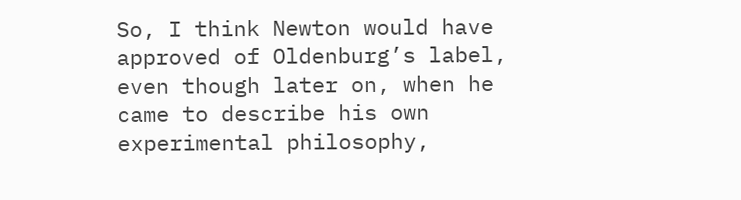So, I think Newton would have approved of Oldenburg’s label, even though later on, when he came to describe his own experimental philosophy,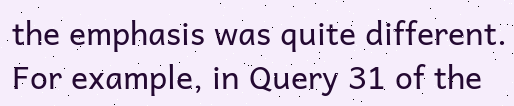the emphasis was quite different.  For example, in Query 31 of the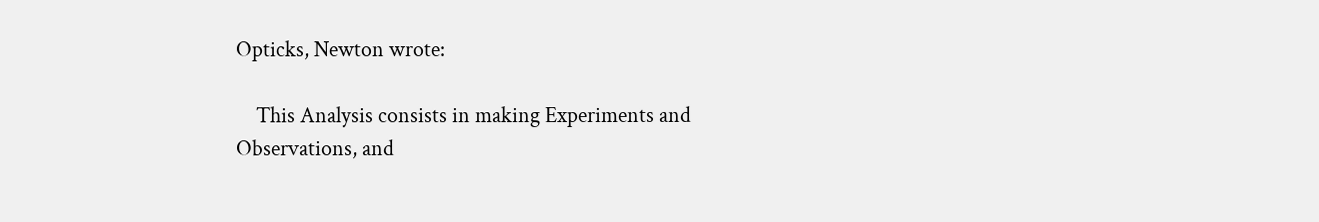Opticks, Newton wrote:

    This Analysis consists in making Experiments and Observations, and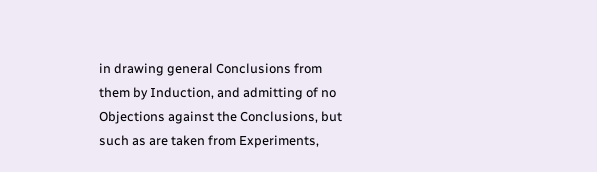in drawing general Conclusions from them by Induction, and admitting of no Objections against the Conclusions, but such as are taken from Experiments,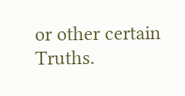or other certain Truths.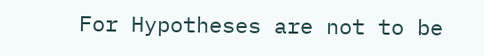For Hypotheses are not to be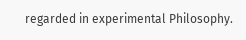regarded in experimental Philosophy.